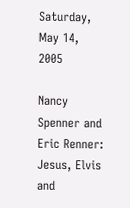Saturday, May 14, 2005

Nancy Spenner and Eric Renner: Jesus, Elvis and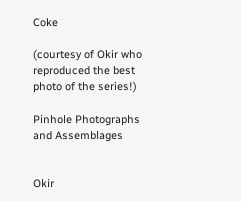Coke

(courtesy of Okir who reproduced the best photo of the series!)

Pinhole Photographs and Assemblages


Okir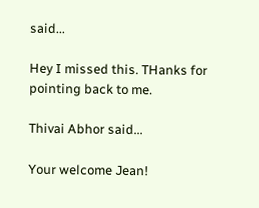said...

Hey I missed this. THanks for pointing back to me.

Thivai Abhor said...

Your welcome Jean!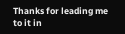Thanks for leading me to it in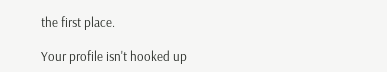the first place.

Your profile isn't hooked up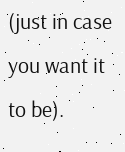(just in case you want it to be).